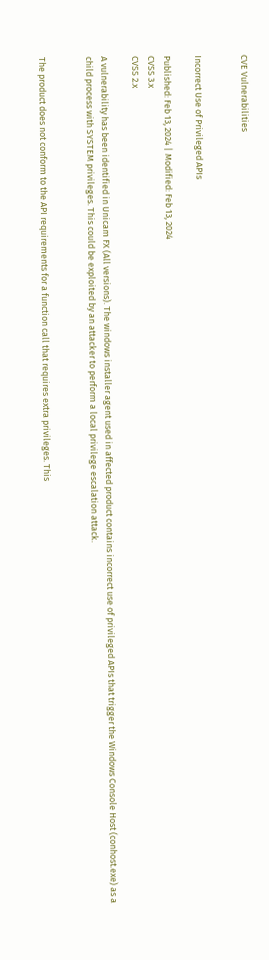CVE Vulnerabilities


Incorrect Use of Privileged APIs

Published: Feb 13, 2024 | Modified: Feb 13, 2024
CVSS 3.x
CVSS 2.x

A vulnerability has been identified in Unicam FX (All versions). The windows installer agent used in affected product contains incorrect use of privileged APIs that trigger the Windows Console Host (conhost.exe) as a child process with SYSTEM privileges. This could be exploited by an attacker to perform a local privilege escalation attack.


The product does not conform to the API requirements for a function call that requires extra privileges. This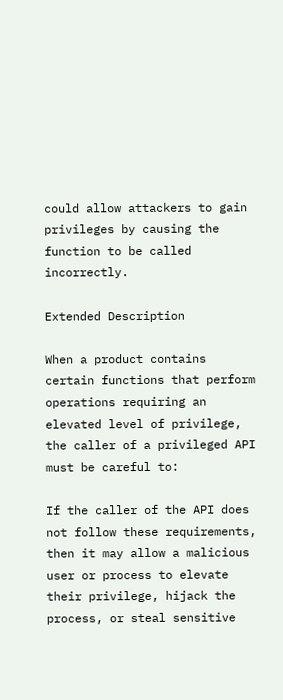could allow attackers to gain privileges by causing the function to be called incorrectly.

Extended Description

When a product contains certain functions that perform operations requiring an elevated level of privilege, the caller of a privileged API must be careful to:

If the caller of the API does not follow these requirements, then it may allow a malicious user or process to elevate their privilege, hijack the process, or steal sensitive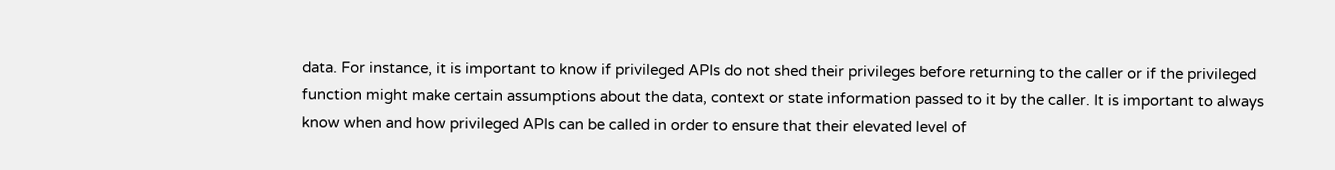data. For instance, it is important to know if privileged APIs do not shed their privileges before returning to the caller or if the privileged function might make certain assumptions about the data, context or state information passed to it by the caller. It is important to always know when and how privileged APIs can be called in order to ensure that their elevated level of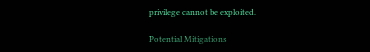privilege cannot be exploited.

Potential Mitigations